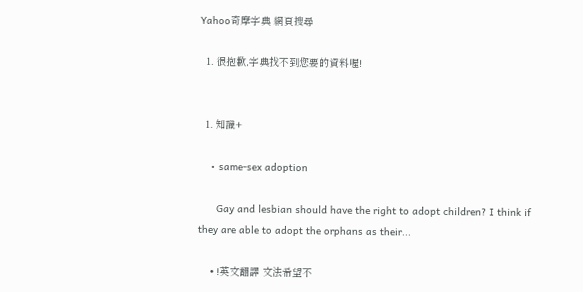Yahoo奇摩字典 網頁搜尋

  1. 很抱歉,字典找不到您要的資料喔!


  1. 知識+

    • same-sex adoption

      Gay and lesbian should have the right to adopt children? I think if they are able to adopt the orphans as their...

    • !英文翻譯 文法希望不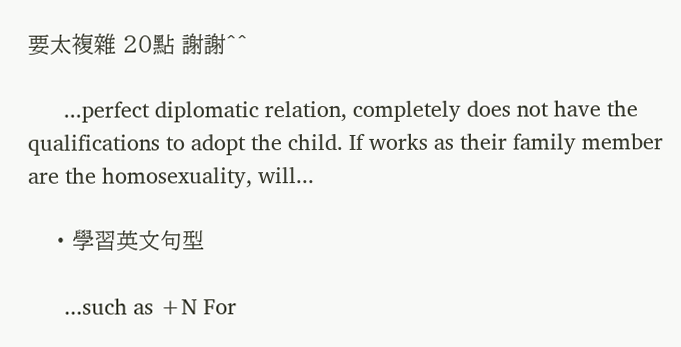要太複雜 20點 謝謝^^

      ...perfect diplomatic relation, completely does not have the qualifications to adopt the child. If works as their family member are the homosexuality, will...

    • 學習英文句型

      ...such as +N For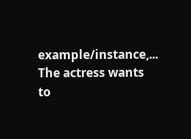example/instance,... The actress wants to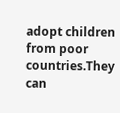adopt children from poor countries.They can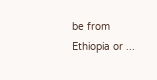be from Ethiopia or ...